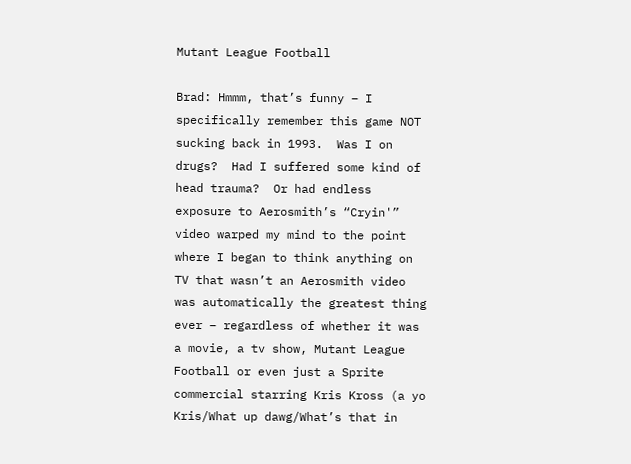Mutant League Football

Brad: Hmmm, that’s funny – I specifically remember this game NOT sucking back in 1993.  Was I on drugs?  Had I suffered some kind of head trauma?  Or had endless exposure to Aerosmith’s “Cryin'” video warped my mind to the point where I began to think anything on TV that wasn’t an Aerosmith video was automatically the greatest thing ever – regardless of whether it was a movie, a tv show, Mutant League Football or even just a Sprite commercial starring Kris Kross (a yo Kris/What up dawg/What’s that in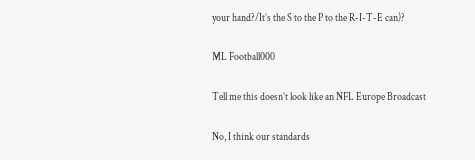your hand?/It’s the S to the P to the R-I-T-E can)?

ML Football000

Tell me this doesn’t look like an NFL Europe Broadcast

No, I think our standards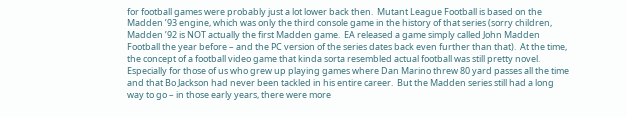for football games were probably just a lot lower back then.  Mutant League Football is based on the Madden ’93 engine, which was only the third console game in the history of that series (sorry children, Madden ’92 is NOT actually the first Madden game.  EA released a game simply called John Madden Football the year before – and the PC version of the series dates back even further than that).  At the time, the concept of a football video game that kinda sorta resembled actual football was still pretty novel.  Especially for those of us who grew up playing games where Dan Marino threw 80 yard passes all the time and that Bo Jackson had never been tackled in his entire career.  But the Madden series still had a long way to go – in those early years, there were more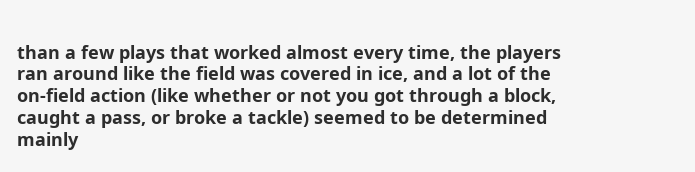than a few plays that worked almost every time, the players ran around like the field was covered in ice, and a lot of the on-field action (like whether or not you got through a block, caught a pass, or broke a tackle) seemed to be determined mainly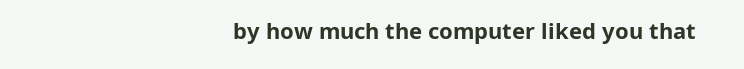by how much the computer liked you that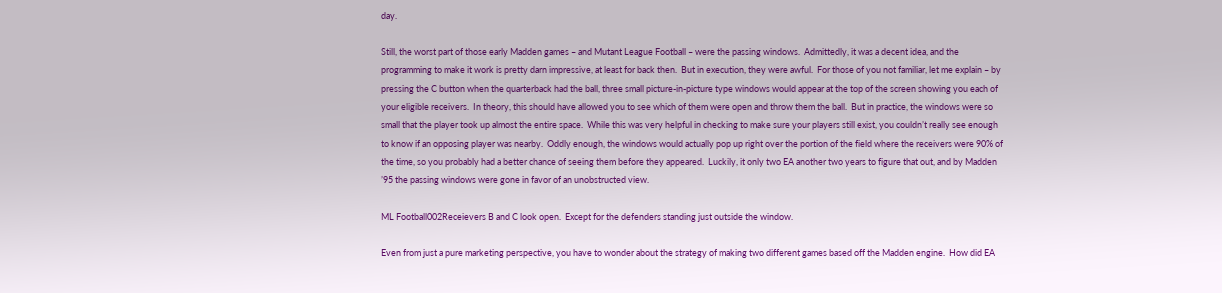day.

Still, the worst part of those early Madden games – and Mutant League Football – were the passing windows.  Admittedly, it was a decent idea, and the programming to make it work is pretty darn impressive, at least for back then.  But in execution, they were awful.  For those of you not familiar, let me explain – by pressing the C button when the quarterback had the ball, three small picture-in-picture type windows would appear at the top of the screen showing you each of your eligible receivers.  In theory, this should have allowed you to see which of them were open and throw them the ball.  But in practice, the windows were so small that the player took up almost the entire space.  While this was very helpful in checking to make sure your players still exist, you couldn’t really see enough to know if an opposing player was nearby.  Oddly enough, the windows would actually pop up right over the portion of the field where the receivers were 90% of the time, so you probably had a better chance of seeing them before they appeared.  Luckily, it only two EA another two years to figure that out, and by Madden ’95 the passing windows were gone in favor of an unobstructed view.

ML Football002Receievers B and C look open.  Except for the defenders standing just outside the window.

Even from just a pure marketing perspective, you have to wonder about the strategy of making two different games based off the Madden engine.  How did EA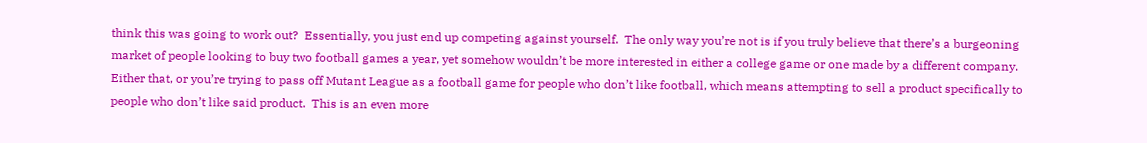think this was going to work out?  Essentially, you just end up competing against yourself.  The only way you’re not is if you truly believe that there’s a burgeoning market of people looking to buy two football games a year, yet somehow wouldn’t be more interested in either a college game or one made by a different company.  Either that, or you’re trying to pass off Mutant League as a football game for people who don’t like football, which means attempting to sell a product specifically to people who don’t like said product.  This is an even more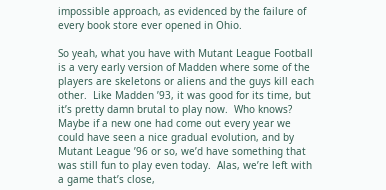impossible approach, as evidenced by the failure of every book store ever opened in Ohio.

So yeah, what you have with Mutant League Football is a very early version of Madden where some of the players are skeletons or aliens and the guys kill each other.  Like Madden ’93, it was good for its time, but it’s pretty damn brutal to play now.  Who knows?  Maybe if a new one had come out every year we could have seen a nice gradual evolution, and by Mutant League ’96 or so, we’d have something that was still fun to play even today.  Alas, we’re left with a game that’s close,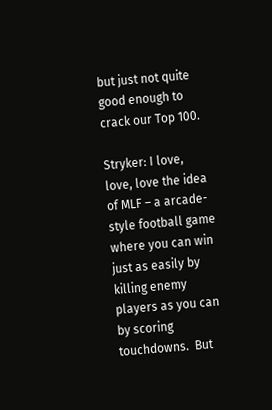but just not quite good enough to crack our Top 100.

Stryker: I love, love, love the idea of MLF – a arcade-style football game where you can win just as easily by killing enemy players as you can by scoring touchdowns.  But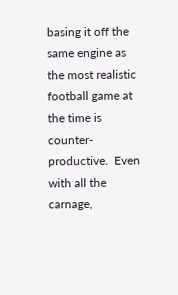basing it off the same engine as the most realistic football game at the time is counter-productive.  Even with all the carnage,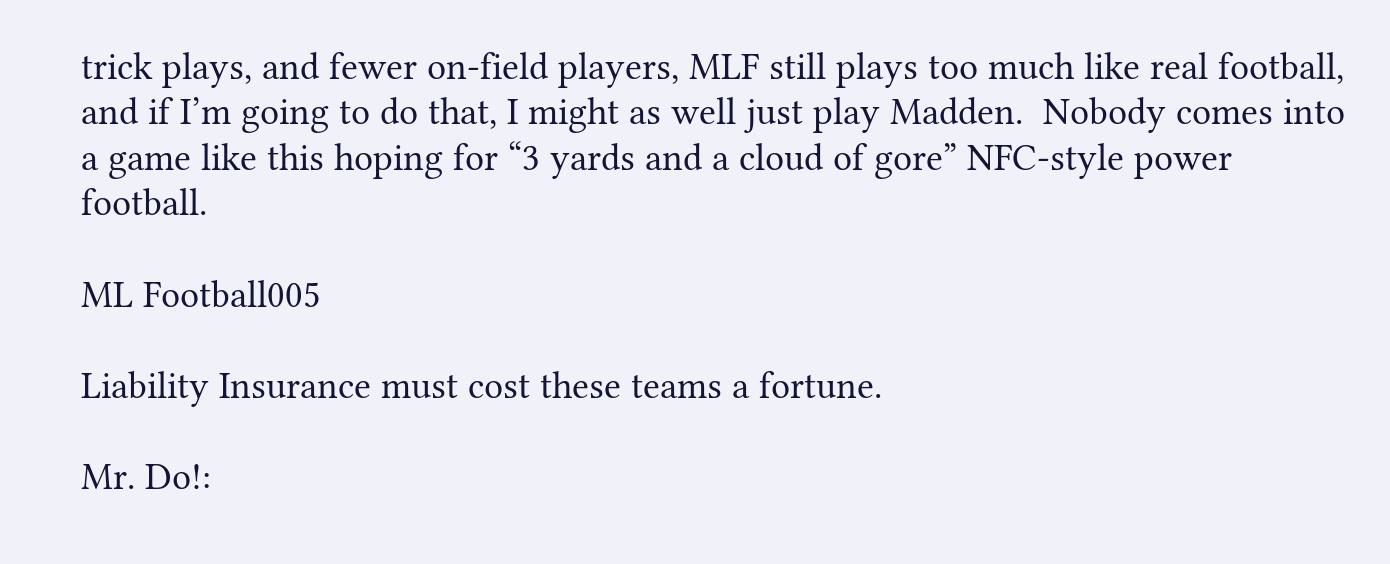trick plays, and fewer on-field players, MLF still plays too much like real football, and if I’m going to do that, I might as well just play Madden.  Nobody comes into a game like this hoping for “3 yards and a cloud of gore” NFC-style power football.

ML Football005

Liability Insurance must cost these teams a fortune.

Mr. Do!: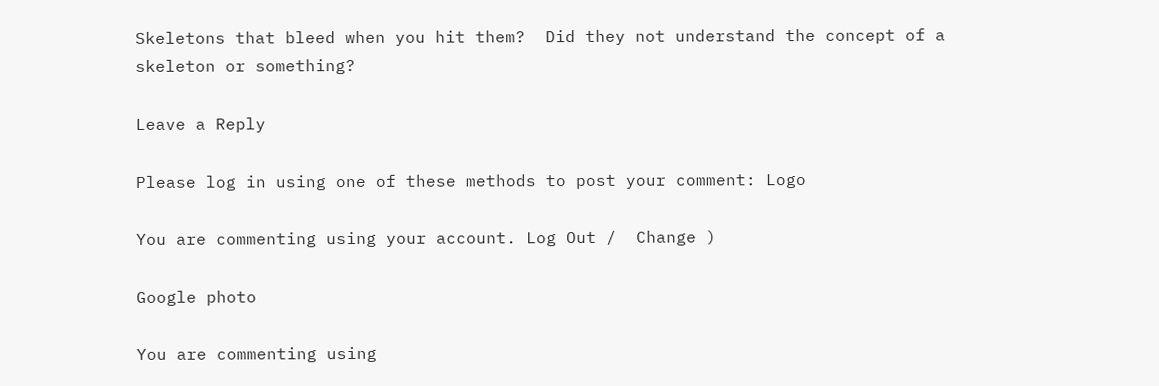Skeletons that bleed when you hit them?  Did they not understand the concept of a skeleton or something?

Leave a Reply

Please log in using one of these methods to post your comment: Logo

You are commenting using your account. Log Out /  Change )

Google photo

You are commenting using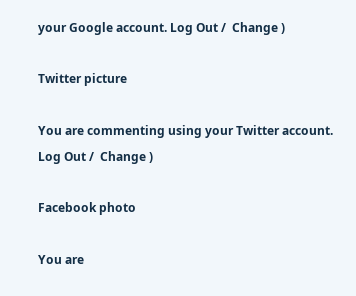your Google account. Log Out /  Change )

Twitter picture

You are commenting using your Twitter account. Log Out /  Change )

Facebook photo

You are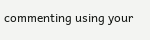commenting using your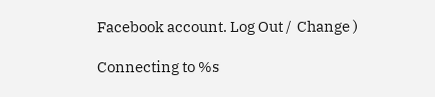Facebook account. Log Out /  Change )

Connecting to %s